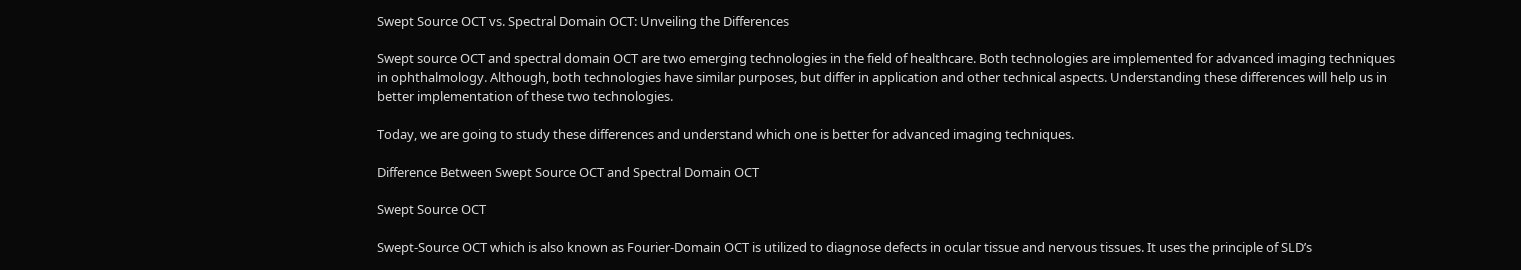Swept Source OCT vs. Spectral Domain OCT: Unveiling the Differences

Swept source OCT and spectral domain OCT are two emerging technologies in the field of healthcare. Both technologies are implemented for advanced imaging techniques in ophthalmology. Although, both technologies have similar purposes, but differ in application and other technical aspects. Understanding these differences will help us in better implementation of these two technologies.

Today, we are going to study these differences and understand which one is better for advanced imaging techniques.

Difference Between Swept Source OCT and Spectral Domain OCT

Swept Source OCT

Swept-Source OCT which is also known as Fourier-Domain OCT is utilized to diagnose defects in ocular tissue and nervous tissues. It uses the principle of SLD’s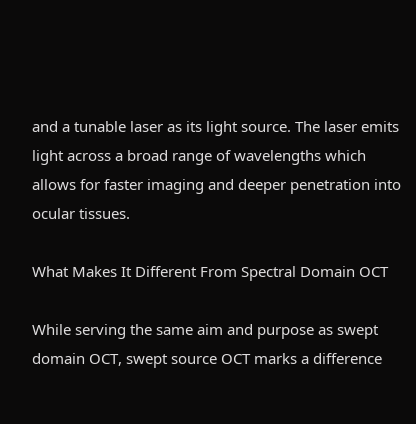and a tunable laser as its light source. The laser emits light across a broad range of wavelengths which allows for faster imaging and deeper penetration into ocular tissues.

What Makes It Different From Spectral Domain OCT

While serving the same aim and purpose as swept domain OCT, swept source OCT marks a difference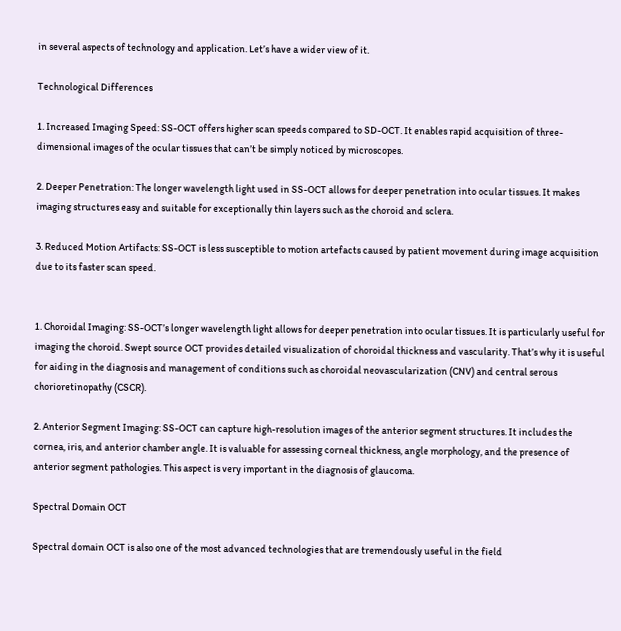in several aspects of technology and application. Let’s have a wider view of it.

Technological Differences

1. Increased Imaging Speed: SS-OCT offers higher scan speeds compared to SD-OCT. It enables rapid acquisition of three-dimensional images of the ocular tissues that can’t be simply noticed by microscopes.

2. Deeper Penetration: The longer wavelength light used in SS-OCT allows for deeper penetration into ocular tissues. It makes imaging structures easy and suitable for exceptionally thin layers such as the choroid and sclera.

3. Reduced Motion Artifacts: SS-OCT is less susceptible to motion artefacts caused by patient movement during image acquisition due to its faster scan speed.


1. Choroidal Imaging: SS-OCT’s longer wavelength light allows for deeper penetration into ocular tissues. It is particularly useful for imaging the choroid. Swept source OCT provides detailed visualization of choroidal thickness and vascularity. That’s why it is useful for aiding in the diagnosis and management of conditions such as choroidal neovascularization (CNV) and central serous chorioretinopathy (CSCR).

2. Anterior Segment Imaging: SS-OCT can capture high-resolution images of the anterior segment structures. It includes the cornea, iris, and anterior chamber angle. It is valuable for assessing corneal thickness, angle morphology, and the presence of anterior segment pathologies. This aspect is very important in the diagnosis of glaucoma.

Spectral Domain OCT

Spectral domain OCT is also one of the most advanced technologies that are tremendously useful in the field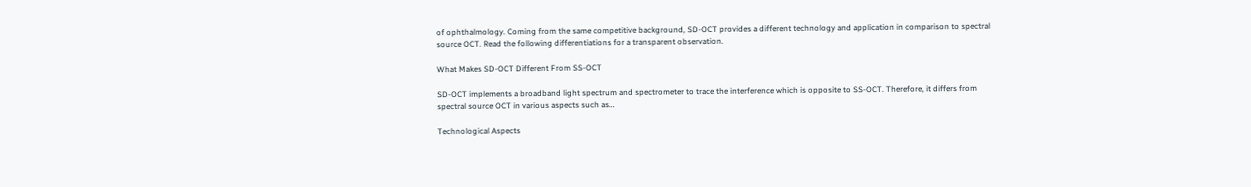of ophthalmology. Coming from the same competitive background, SD-OCT provides a different technology and application in comparison to spectral source OCT. Read the following differentiations for a transparent observation.

What Makes SD-OCT Different From SS-OCT

SD-OCT implements a broadband light spectrum and spectrometer to trace the interference which is opposite to SS-OCT. Therefore, it differs from spectral source OCT in various aspects such as…

Technological Aspects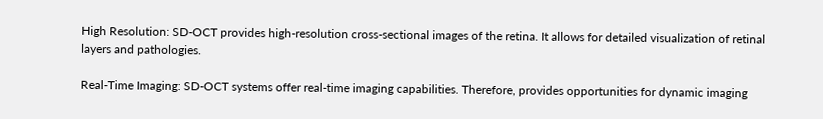High Resolution: SD-OCT provides high-resolution cross-sectional images of the retina. It allows for detailed visualization of retinal layers and pathologies.

Real-Time Imaging: SD-OCT systems offer real-time imaging capabilities. Therefore, provides opportunities for dynamic imaging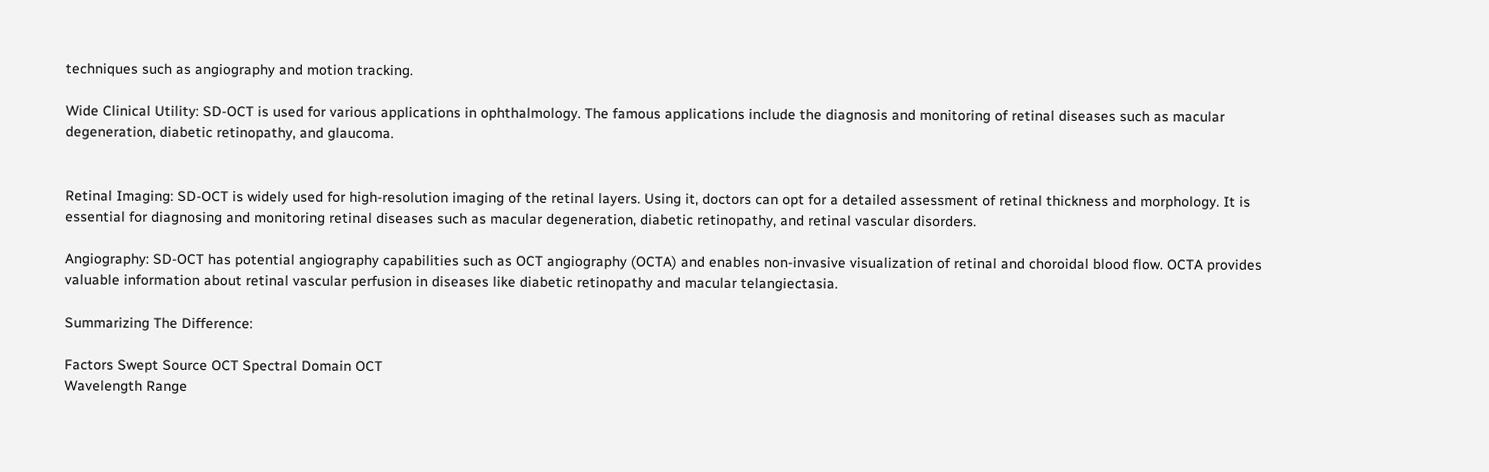techniques such as angiography and motion tracking.

Wide Clinical Utility: SD-OCT is used for various applications in ophthalmology. The famous applications include the diagnosis and monitoring of retinal diseases such as macular degeneration, diabetic retinopathy, and glaucoma.


Retinal Imaging: SD-OCT is widely used for high-resolution imaging of the retinal layers. Using it, doctors can opt for a detailed assessment of retinal thickness and morphology. It is essential for diagnosing and monitoring retinal diseases such as macular degeneration, diabetic retinopathy, and retinal vascular disorders.

Angiography: SD-OCT has potential angiography capabilities such as OCT angiography (OCTA) and enables non-invasive visualization of retinal and choroidal blood flow. OCTA provides valuable information about retinal vascular perfusion in diseases like diabetic retinopathy and macular telangiectasia.

Summarizing The Difference:

Factors Swept Source OCT Spectral Domain OCT
Wavelength Range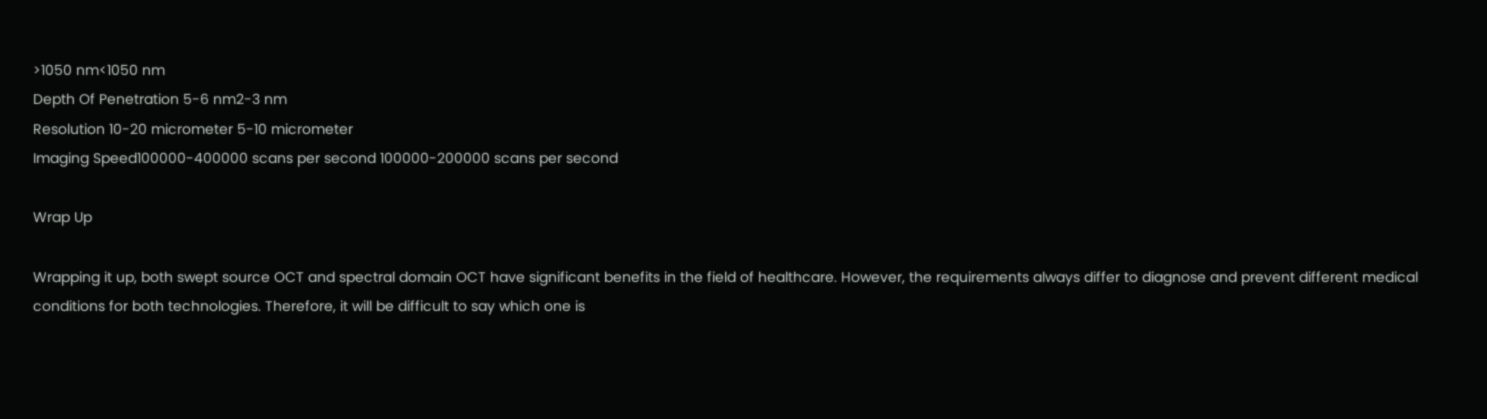>1050 nm<1050 nm
Depth Of Penetration 5-6 nm2-3 nm
Resolution 10-20 micrometer 5-10 micrometer
Imaging Speed100000-400000 scans per second 100000-200000 scans per second

Wrap Up

Wrapping it up, both swept source OCT and spectral domain OCT have significant benefits in the field of healthcare. However, the requirements always differ to diagnose and prevent different medical conditions for both technologies. Therefore, it will be difficult to say which one is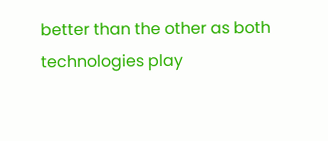better than the other as both technologies play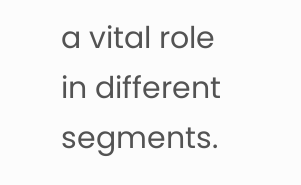a vital role in different segments.